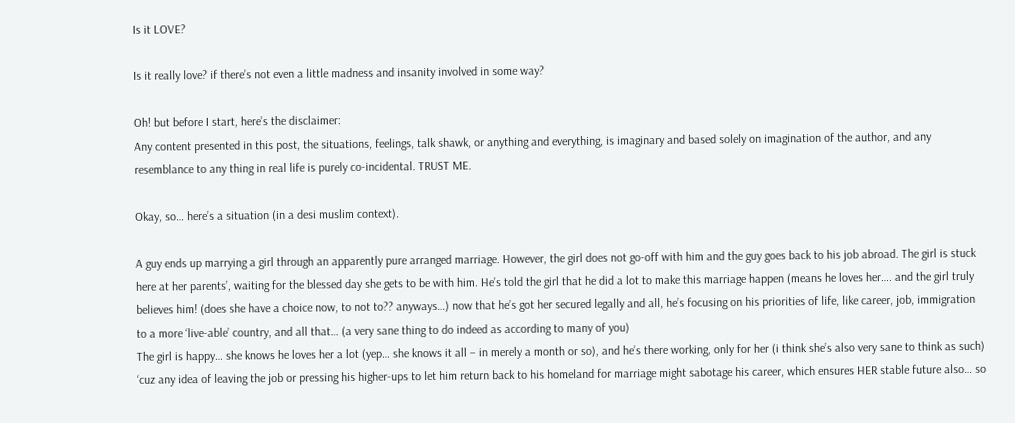Is it LOVE?

Is it really love? if there’s not even a little madness and insanity involved in some way?

Oh! but before I start, here’s the disclaimer:
Any content presented in this post, the situations, feelings, talk shawk, or anything and everything, is imaginary and based solely on imagination of the author, and any resemblance to any thing in real life is purely co-incidental. TRUST ME.

Okay, so… here’s a situation (in a desi muslim context).

A guy ends up marrying a girl through an apparently pure arranged marriage. However, the girl does not go-off with him and the guy goes back to his job abroad. The girl is stuck here at her parents’, waiting for the blessed day she gets to be with him. He’s told the girl that he did a lot to make this marriage happen (means he loves her…. and the girl truly believes him! (does she have a choice now, to not to?? anyways…) now that he’s got her secured legally and all, he’s focusing on his priorities of life, like career, job, immigration to a more ‘live-able’ country, and all that… (a very sane thing to do indeed as according to many of you)
The girl is happy… she knows he loves her a lot (yep… she knows it all – in merely a month or so), and he’s there working, only for her (i think she’s also very sane to think as such) ‘cuz any idea of leaving the job or pressing his higher-ups to let him return back to his homeland for marriage might sabotage his career, which ensures HER stable future also… so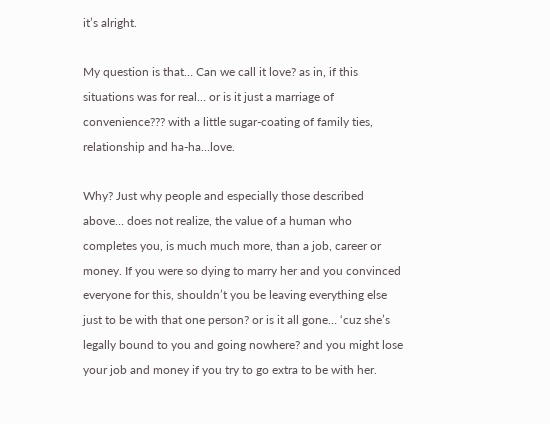it’s alright.

My question is that… Can we call it love? as in, if this situations was for real… or is it just a marriage of convenience??? with a little sugar-coating of family ties, relationship and ha-ha…love.

Why? Just why people and especially those described above… does not realize, the value of a human who completes you, is much much more, than a job, career or money. If you were so dying to marry her and you convinced everyone for this, shouldn’t you be leaving everything else just to be with that one person? or is it all gone… ‘cuz she’s legally bound to you and going nowhere? and you might lose your job and money if you try to go extra to be with her.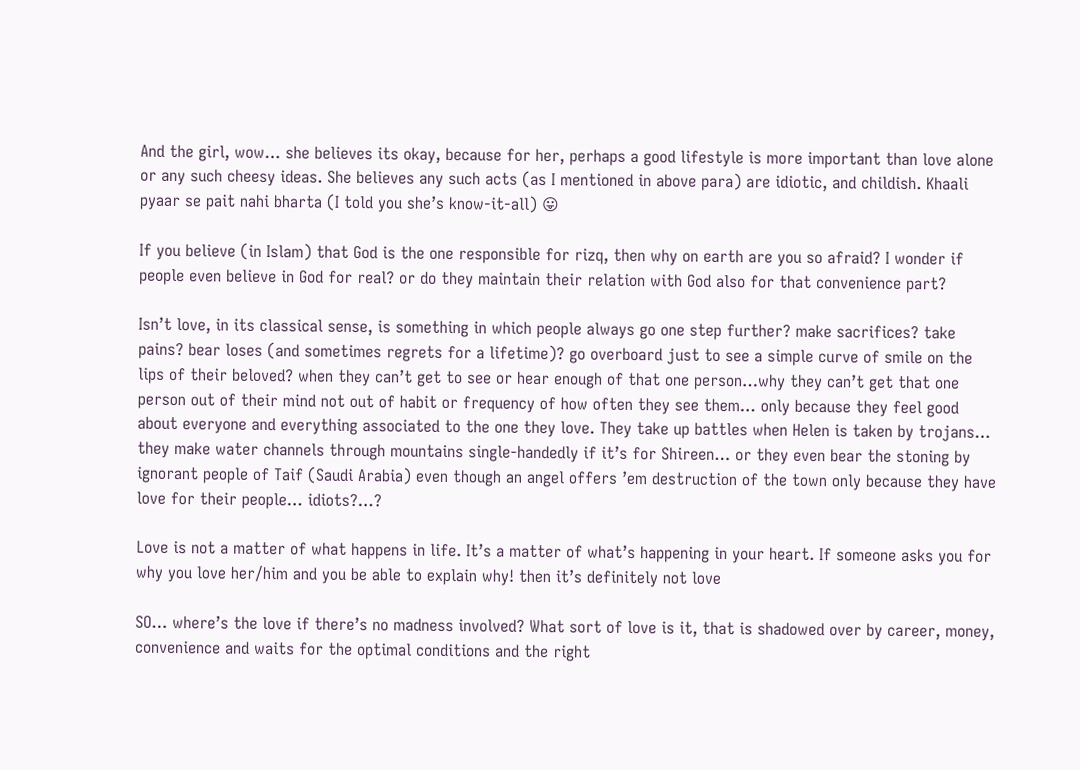And the girl, wow… she believes its okay, because for her, perhaps a good lifestyle is more important than love alone or any such cheesy ideas. She believes any such acts (as I mentioned in above para) are idiotic, and childish. Khaali pyaar se pait nahi bharta (I told you she’s know-it-all) 😛

If you believe (in Islam) that God is the one responsible for rizq, then why on earth are you so afraid? I wonder if people even believe in God for real? or do they maintain their relation with God also for that convenience part?

Isn’t love, in its classical sense, is something in which people always go one step further? make sacrifices? take pains? bear loses (and sometimes regrets for a lifetime)? go overboard just to see a simple curve of smile on the lips of their beloved? when they can’t get to see or hear enough of that one person…why they can’t get that one person out of their mind not out of habit or frequency of how often they see them… only because they feel good about everyone and everything associated to the one they love. They take up battles when Helen is taken by trojans… they make water channels through mountains single-handedly if it’s for Shireen… or they even bear the stoning by ignorant people of Taif (Saudi Arabia) even though an angel offers ’em destruction of the town only because they have love for their people… idiots?…?

Love is not a matter of what happens in life. It’s a matter of what’s happening in your heart. If someone asks you for why you love her/him and you be able to explain why! then it’s definitely not love

SO… where’s the love if there’s no madness involved? What sort of love is it, that is shadowed over by career, money, convenience and waits for the optimal conditions and the right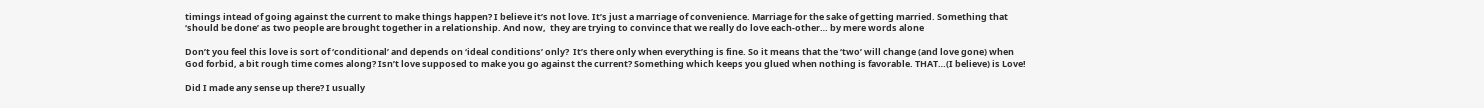timings intead of going against the current to make things happen? I believe it’s not love. It’s just a marriage of convenience. Marriage for the sake of getting married. Something that ‘should be done’ as two people are brought together in a relationship. And now,  they are trying to convince that we really do love each-other… by mere words alone

Don’t you feel this love is sort of ‘conditional’ and depends on ‘ideal conditions’ only?  It’s there only when everything is fine. So it means that the ‘two’ will change (and love gone) when God forbid, a bit rough time comes along? Isn’t love supposed to make you go against the current? Something which keeps you glued when nothing is favorable. THAT…(I believe) is Love!

Did I made any sense up there? I usually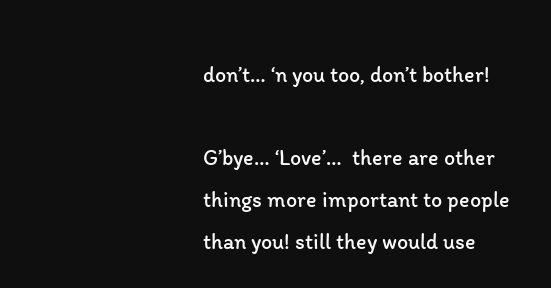don’t… ‘n you too, don’t bother!

G’bye… ‘Love’…  there are other things more important to people than you! still they would use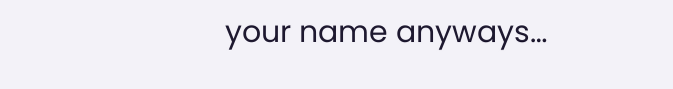your name anyways…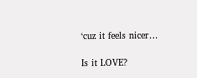‘cuz it feels nicer…

Is it LOVE?